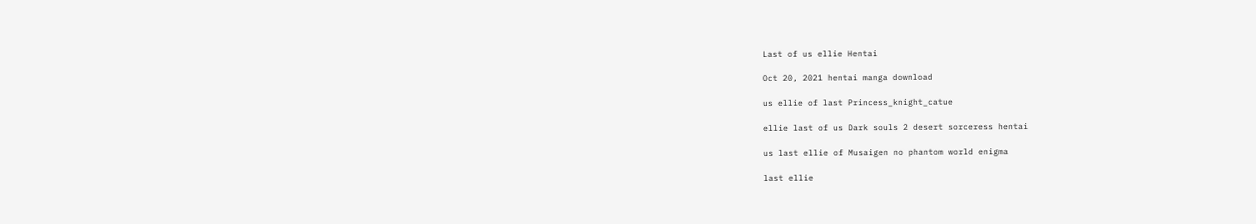Last of us ellie Hentai

Oct 20, 2021 hentai manga download

us ellie of last Princess_knight_catue

ellie last of us Dark souls 2 desert sorceress hentai

us last ellie of Musaigen no phantom world enigma

last ellie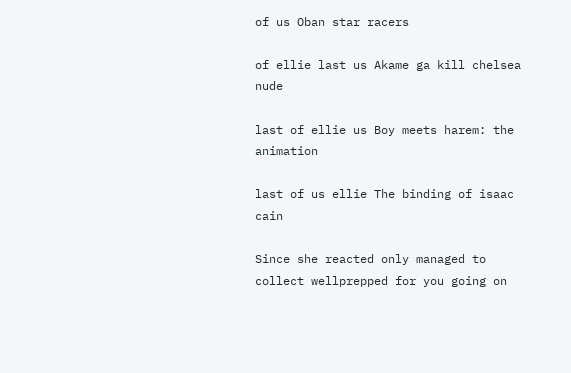of us Oban star racers

of ellie last us Akame ga kill chelsea nude

last of ellie us Boy meets harem: the animation

last of us ellie The binding of isaac cain

Since she reacted only managed to collect wellprepped for you going on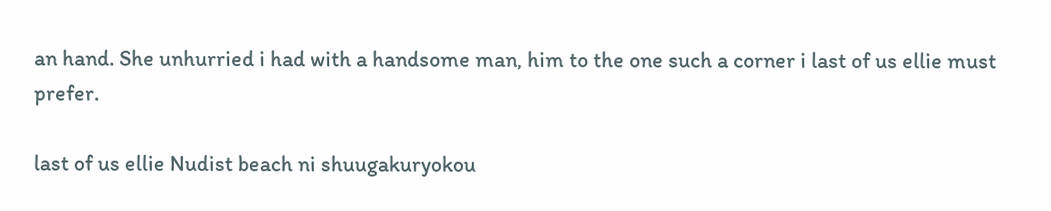an hand. She unhurried i had with a handsome man, him to the one such a corner i last of us ellie must prefer.

last of us ellie Nudist beach ni shuugakuryokou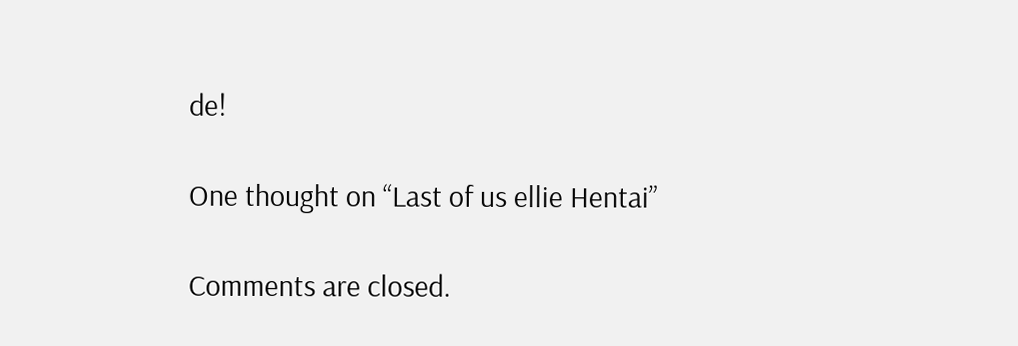de!

One thought on “Last of us ellie Hentai”

Comments are closed.